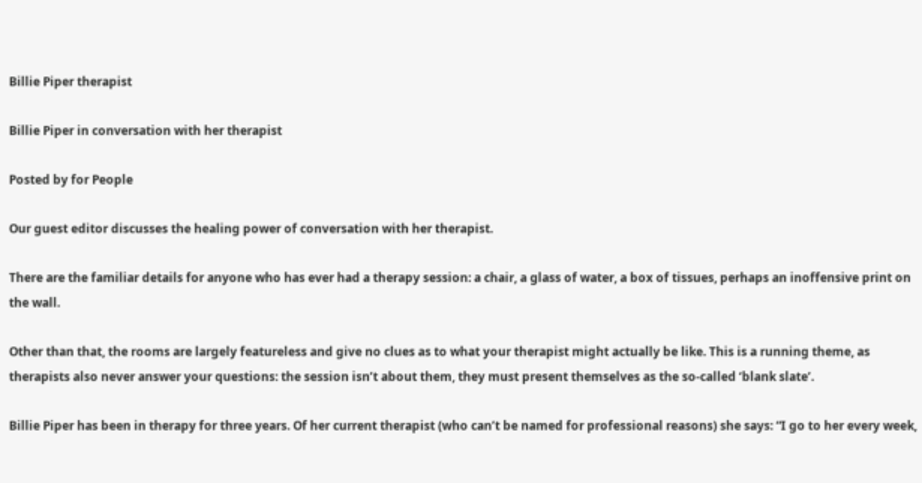Billie Piper therapist

Billie Piper in conversation with her therapist

Posted by for People

Our guest editor discusses the healing power of conversation with her therapist.

There are the familiar details for anyone who has ever had a therapy session: a chair, a glass of water, a box of tissues, perhaps an inoffensive print on the wall.

Other than that, the rooms are largely featureless and give no clues as to what your therapist might actually be like. This is a running theme, as therapists also never answer your questions: the session isn’t about them, they must present themselves as the so-called ‘blank slate’.

Billie Piper has been in therapy for three years. Of her current therapist (who can’t be named for professional reasons) she says: “I go to her every week,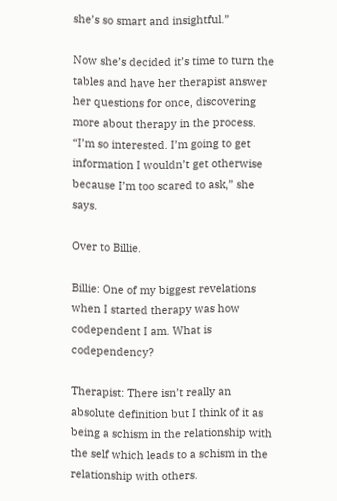she’s so smart and insightful.”

Now she’s decided it’s time to turn the tables and have her therapist answer her questions for once, discovering more about therapy in the process. “I’m so interested. I’m going to get information I wouldn’t get otherwise because I’m too scared to ask,” she says.

Over to Billie.

Billie: One of my biggest revelations when I started therapy was how codependent I am. What is codependency?

Therapist: There isn’t really an absolute definition but I think of it as being a schism in the relationship with the self which leads to a schism in the relationship with others.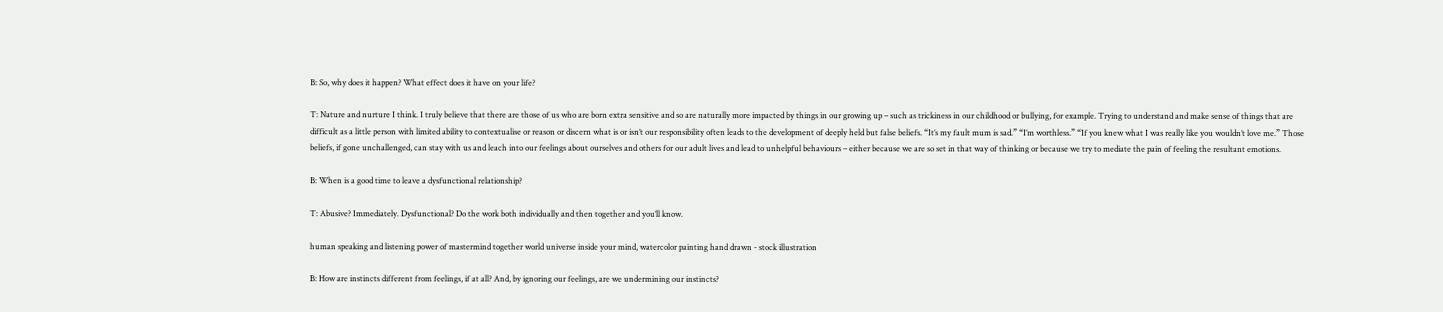B: So, why does it happen? What effect does it have on your life?

T: Nature and nurture I think. I truly believe that there are those of us who are born extra sensitive and so are naturally more impacted by things in our growing up – such as trickiness in our childhood or bullying, for example. Trying to understand and make sense of things that are difficult as a little person with limited ability to contextualise or reason or discern what is or isn’t our responsibility often leads to the development of deeply held but false beliefs. “It’s my fault mum is sad.” “I’m worthless.” “If you knew what I was really like you wouldn’t love me.” Those beliefs, if gone unchallenged, can stay with us and leach into our feelings about ourselves and others for our adult lives and lead to unhelpful behaviours – either because we are so set in that way of thinking or because we try to mediate the pain of feeling the resultant emotions.

B: When is a good time to leave a dysfunctional relationship?

T: Abusive? Immediately. Dysfunctional? Do the work both individually and then together and you’ll know.

human speaking and listening power of mastermind together world universe inside your mind, watercolor painting hand drawn - stock illustration

B: How are instincts different from feelings, if at all? And, by ignoring our feelings, are we undermining our instincts?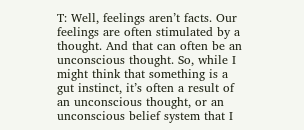T: Well, feelings aren’t facts. Our feelings are often stimulated by a thought. And that can often be an unconscious thought. So, while I might think that something is a gut instinct, it’s often a result of an unconscious thought, or an unconscious belief system that I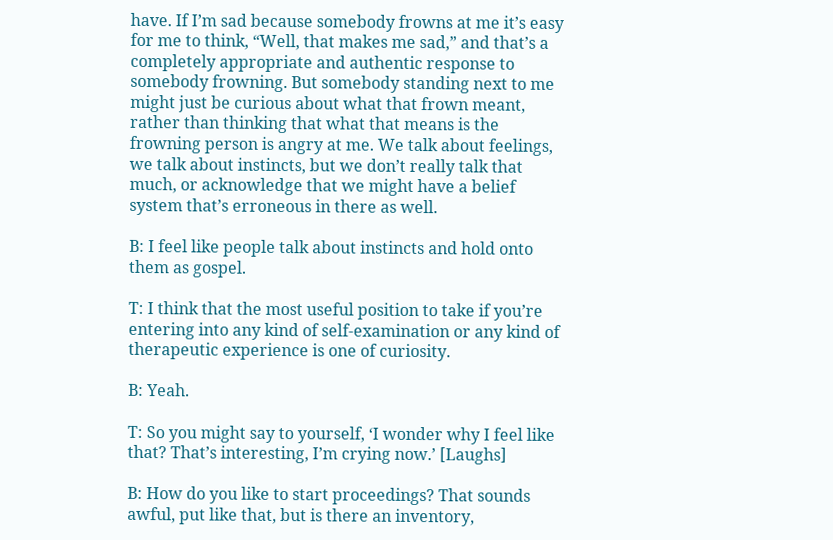have. If I’m sad because somebody frowns at me it’s easy for me to think, “Well, that makes me sad,” and that’s a completely appropriate and authentic response to somebody frowning. But somebody standing next to me might just be curious about what that frown meant, rather than thinking that what that means is the frowning person is angry at me. We talk about feelings, we talk about instincts, but we don’t really talk that much, or acknowledge that we might have a belief system that’s erroneous in there as well.

B: I feel like people talk about instincts and hold onto them as gospel.

T: I think that the most useful position to take if you’re entering into any kind of self-examination or any kind of therapeutic experience is one of curiosity.

B: Yeah.

T: So you might say to yourself, ‘I wonder why I feel like that? That’s interesting, I’m crying now.’ [Laughs]

B: How do you like to start proceedings? That sounds awful, put like that, but is there an inventory,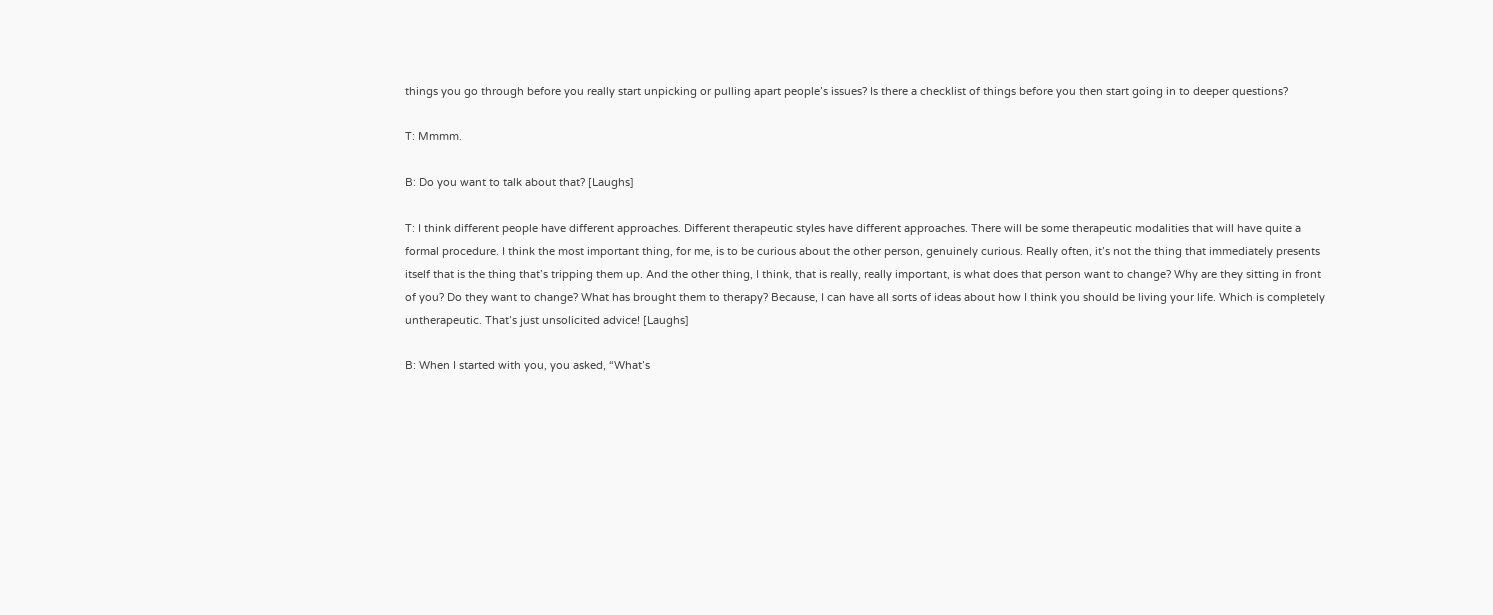things you go through before you really start unpicking or pulling apart people’s issues? Is there a checklist of things before you then start going in to deeper questions?

T: Mmmm.

B: Do you want to talk about that? [Laughs]

T: I think different people have different approaches. Different therapeutic styles have different approaches. There will be some therapeutic modalities that will have quite a formal procedure. I think the most important thing, for me, is to be curious about the other person, genuinely curious. Really often, it’s not the thing that immediately presents itself that is the thing that’s tripping them up. And the other thing, I think, that is really, really important, is what does that person want to change? Why are they sitting in front of you? Do they want to change? What has brought them to therapy? Because, I can have all sorts of ideas about how I think you should be living your life. Which is completely untherapeutic. That’s just unsolicited advice! [Laughs]

B: When I started with you, you asked, “What’s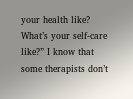your health like? What’s your self-care like?” I know that some therapists don’t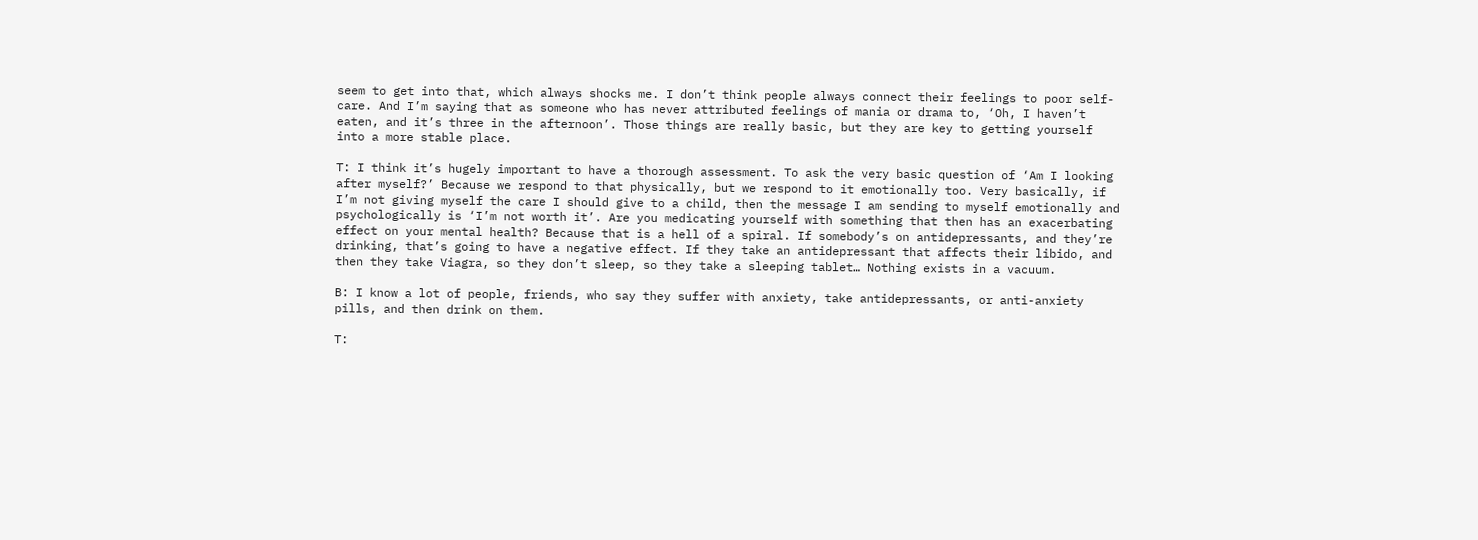seem to get into that, which always shocks me. I don’t think people always connect their feelings to poor self-care. And I’m saying that as someone who has never attributed feelings of mania or drama to, ‘Oh, I haven’t eaten, and it’s three in the afternoon’. Those things are really basic, but they are key to getting yourself into a more stable place.

T: I think it’s hugely important to have a thorough assessment. To ask the very basic question of ‘Am I looking after myself?’ Because we respond to that physically, but we respond to it emotionally too. Very basically, if I’m not giving myself the care I should give to a child, then the message I am sending to myself emotionally and psychologically is ‘I’m not worth it’. Are you medicating yourself with something that then has an exacerbating effect on your mental health? Because that is a hell of a spiral. If somebody’s on antidepressants, and they’re drinking, that’s going to have a negative effect. If they take an antidepressant that affects their libido, and then they take Viagra, so they don’t sleep, so they take a sleeping tablet… Nothing exists in a vacuum.

B: I know a lot of people, friends, who say they suffer with anxiety, take antidepressants, or anti-anxiety pills, and then drink on them.

T: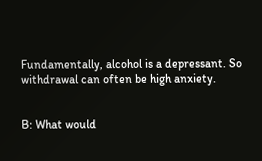Fundamentally, alcohol is a depressant. So withdrawal can often be high anxiety.


B: What would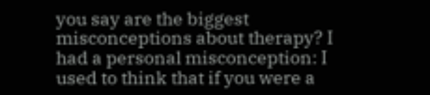you say are the biggest misconceptions about therapy? I had a personal misconception: I used to think that if you were a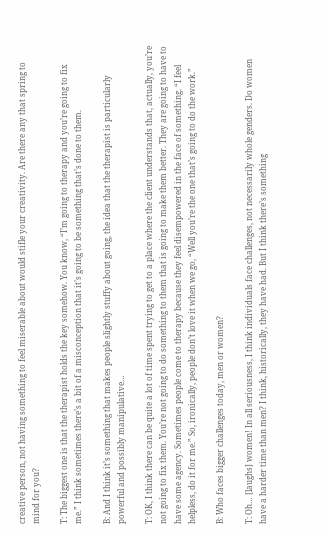creative person, not having something to feel miserable about would stifle your creativity. Are there any that spring to mind for you?

T: The biggest one is that the therapist holds the key somehow. You know, “I’m going to therapy and you’re going to fix me.” I think sometimes there’s a bit of a misconception that it’s going to be something that’s done to them.

B: And I think it’s something that makes people slightly stuffy about going, the idea that the therapist is particularly powerful and possibly manipulative…

T: OK, I think there can be quite a lot of time spent trying to get to a place where the client understands that, actually, you’re not going to fix them. You’re not going to do something to them that is going to make them better. They are going to have to have some agency. Sometimes people come to therapy because they feel disempowered in the face of something. “I feel helpless, do it for me.” So, ironically, people don’t love it when we go, “Well you’re the one that’s going to do the work.”

B: Who faces bigger challenges today, men or women?

T: Oh… [laughs] women! In all seriousness, I think individuals face challenges, not necessarily whole genders. Do women have a harder time than men? I think, historically, they have had. But I think there’s something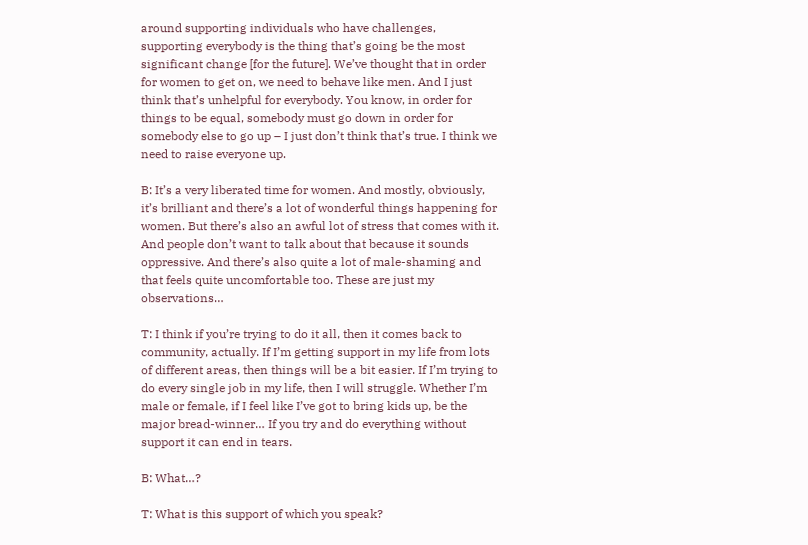around supporting individuals who have challenges, supporting everybody is the thing that’s going be the most significant change [for the future]. We’ve thought that in order for women to get on, we need to behave like men. And I just think that’s unhelpful for everybody. You know, in order for things to be equal, somebody must go down in order for somebody else to go up – I just don’t think that’s true. I think we need to raise everyone up.

B: It’s a very liberated time for women. And mostly, obviously, it’s brilliant and there’s a lot of wonderful things happening for women. But there’s also an awful lot of stress that comes with it. And people don’t want to talk about that because it sounds oppressive. And there’s also quite a lot of male-shaming and that feels quite uncomfortable too. These are just my observations…

T: I think if you’re trying to do it all, then it comes back to community, actually. If I’m getting support in my life from lots of different areas, then things will be a bit easier. If I’m trying to do every single job in my life, then I will struggle. Whether I’m male or female, if I feel like I’ve got to bring kids up, be the major bread-winner… If you try and do everything without support it can end in tears.

B: What…?

T: What is this support of which you speak?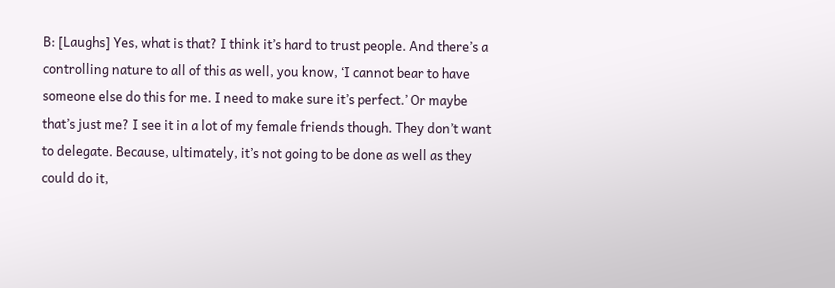B: [Laughs] Yes, what is that? I think it’s hard to trust people. And there’s a controlling nature to all of this as well, you know, ‘I cannot bear to have someone else do this for me. I need to make sure it’s perfect.’ Or maybe that’s just me? I see it in a lot of my female friends though. They don’t want to delegate. Because, ultimately, it’s not going to be done as well as they could do it,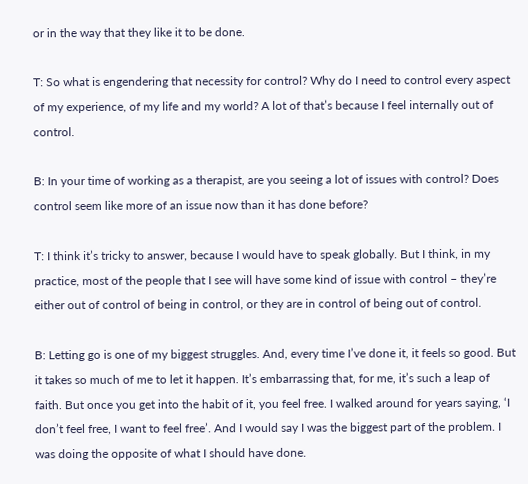or in the way that they like it to be done.

T: So what is engendering that necessity for control? Why do I need to control every aspect of my experience, of my life and my world? A lot of that’s because I feel internally out of control.

B: In your time of working as a therapist, are you seeing a lot of issues with control? Does control seem like more of an issue now than it has done before?

T: I think it’s tricky to answer, because I would have to speak globally. But I think, in my practice, most of the people that I see will have some kind of issue with control – they’re either out of control of being in control, or they are in control of being out of control.

B: Letting go is one of my biggest struggles. And, every time I’ve done it, it feels so good. But it takes so much of me to let it happen. It’s embarrassing that, for me, it’s such a leap of faith. But once you get into the habit of it, you feel free. I walked around for years saying, ‘I don’t feel free, I want to feel free’. And I would say I was the biggest part of the problem. I was doing the opposite of what I should have done.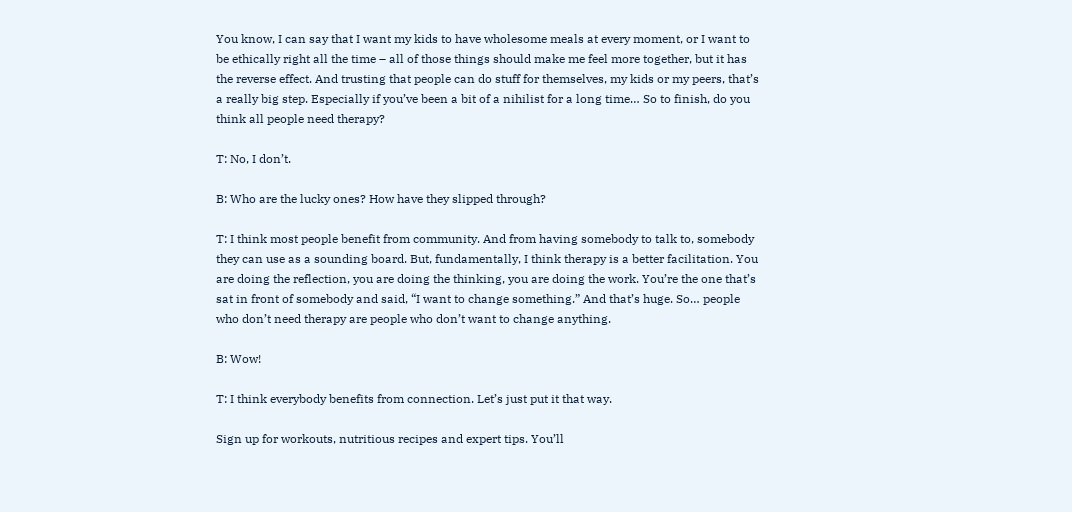You know, I can say that I want my kids to have wholesome meals at every moment, or I want to be ethically right all the time – all of those things should make me feel more together, but it has the reverse effect. And trusting that people can do stuff for themselves, my kids or my peers, that’s a really big step. Especially if you’ve been a bit of a nihilist for a long time… So to finish, do you think all people need therapy?

T: No, I don’t.

B: Who are the lucky ones? How have they slipped through?

T: I think most people benefit from community. And from having somebody to talk to, somebody they can use as a sounding board. But, fundamentally, I think therapy is a better facilitation. You are doing the reflection, you are doing the thinking, you are doing the work. You’re the one that’s sat in front of somebody and said, “I want to change something.” And that’s huge. So… people who don’t need therapy are people who don’t want to change anything.

B: Wow!

T: I think everybody benefits from connection. Let’s just put it that way.

Sign up for workouts, nutritious recipes and expert tips. You’ll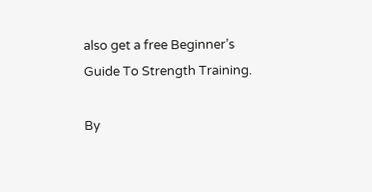also get a free Beginner’s Guide To Strength Training.

By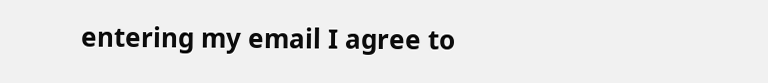entering my email I agree to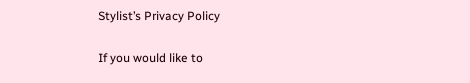Stylist’s Privacy Policy

If you would like to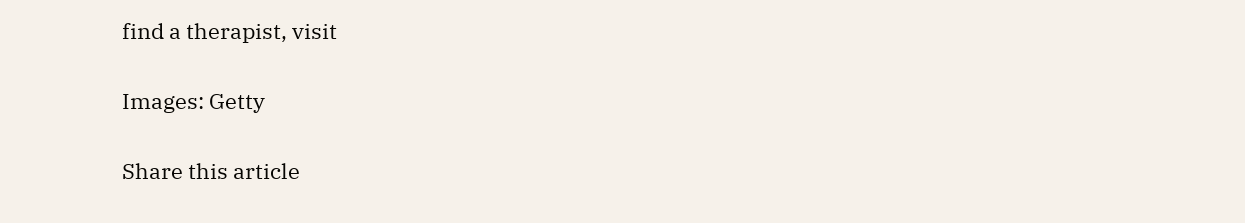find a therapist, visit

Images: Getty

Share this article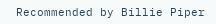Recommended by Billie Piper